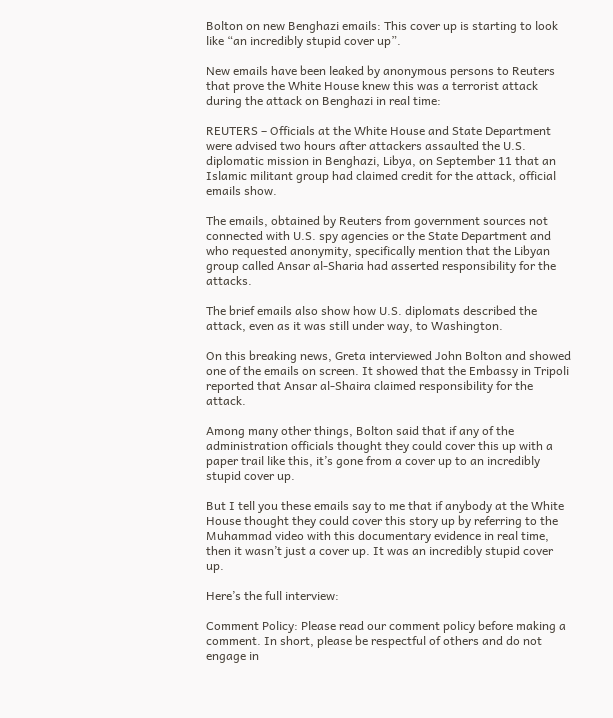Bolton on new Benghazi emails: This cover up is starting to look like “an incredibly stupid cover up”.

New emails have been leaked by anonymous persons to Reuters that prove the White House knew this was a terrorist attack during the attack on Benghazi in real time:

REUTERS – Officials at the White House and State Department were advised two hours after attackers assaulted the U.S. diplomatic mission in Benghazi, Libya, on September 11 that an Islamic militant group had claimed credit for the attack, official emails show.

The emails, obtained by Reuters from government sources not connected with U.S. spy agencies or the State Department and who requested anonymity, specifically mention that the Libyan group called Ansar al-Sharia had asserted responsibility for the attacks.

The brief emails also show how U.S. diplomats described the attack, even as it was still under way, to Washington.

On this breaking news, Greta interviewed John Bolton and showed one of the emails on screen. It showed that the Embassy in Tripoli reported that Ansar al-Shaira claimed responsibility for the attack.

Among many other things, Bolton said that if any of the administration officials thought they could cover this up with a paper trail like this, it’s gone from a cover up to an incredibly stupid cover up.

But I tell you these emails say to me that if anybody at the White House thought they could cover this story up by referring to the Muhammad video with this documentary evidence in real time, then it wasn’t just a cover up. It was an incredibly stupid cover up.

Here’s the full interview:

Comment Policy: Please read our comment policy before making a comment. In short, please be respectful of others and do not engage in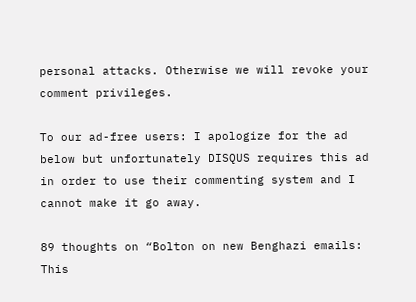personal attacks. Otherwise we will revoke your comment privileges.

To our ad-free users: I apologize for the ad below but unfortunately DISQUS requires this ad in order to use their commenting system and I cannot make it go away.

89 thoughts on “Bolton on new Benghazi emails: This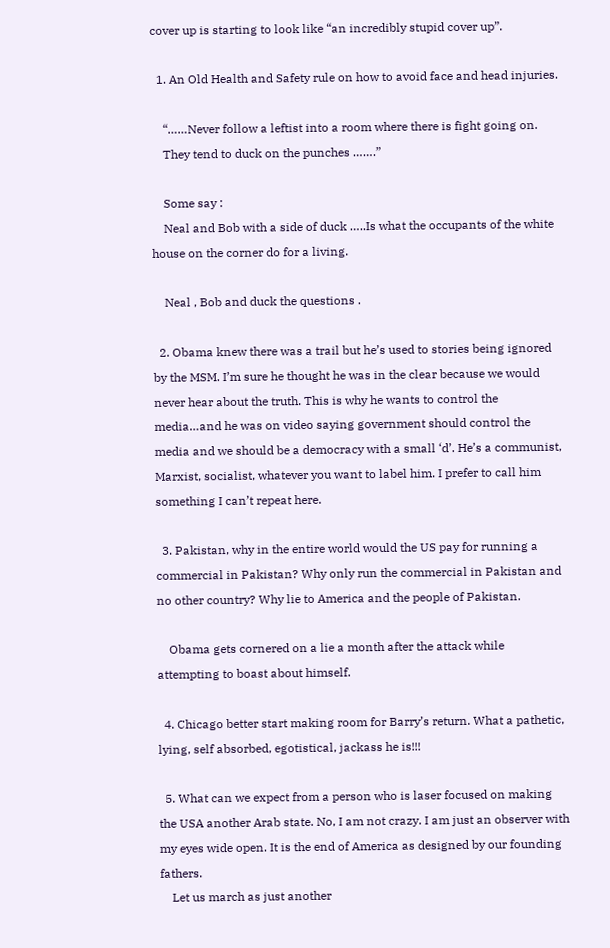cover up is starting to look like “an incredibly stupid cover up”.

  1. An Old Health and Safety rule on how to avoid face and head injuries.

    “……Never follow a leftist into a room where there is fight going on.
    They tend to duck on the punches …….”

    Some say :
    Neal and Bob with a side of duck …..Is what the occupants of the white house on the corner do for a living.

    Neal , Bob and duck the questions .

  2. Obama knew there was a trail but he’s used to stories being ignored by the MSM. I’m sure he thought he was in the clear because we would never hear about the truth. This is why he wants to control the media…and he was on video saying government should control the media and we should be a democracy with a small ‘d’. He’s a communist, Marxist, socialist, whatever you want to label him. I prefer to call him something I can’t repeat here.

  3. Pakistan, why in the entire world would the US pay for running a commercial in Pakistan? Why only run the commercial in Pakistan and no other country? Why lie to America and the people of Pakistan.

    Obama gets cornered on a lie a month after the attack while attempting to boast about himself.

  4. Chicago better start making room for Barry’s return. What a pathetic, lying, self absorbed, egotistical, jackass he is!!!

  5. What can we expect from a person who is laser focused on making the USA another Arab state. No, I am not crazy. I am just an observer with my eyes wide open. It is the end of America as designed by our founding fathers.
    Let us march as just another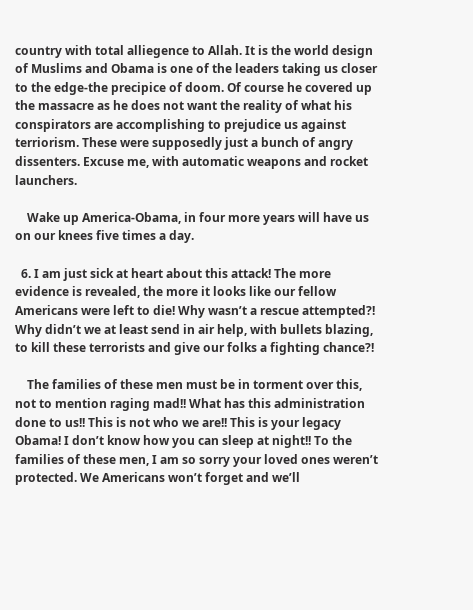country with total alliegence to Allah. It is the world design of Muslims and Obama is one of the leaders taking us closer to the edge-the precipice of doom. Of course he covered up the massacre as he does not want the reality of what his conspirators are accomplishing to prejudice us against terriorism. These were supposedly just a bunch of angry dissenters. Excuse me, with automatic weapons and rocket launchers.

    Wake up America-Obama, in four more years will have us on our knees five times a day.

  6. I am just sick at heart about this attack! The more evidence is revealed, the more it looks like our fellow Americans were left to die! Why wasn’t a rescue attempted?! Why didn’t we at least send in air help, with bullets blazing, to kill these terrorists and give our folks a fighting chance?!

    The families of these men must be in torment over this, not to mention raging mad!! What has this administration done to us!! This is not who we are!! This is your legacy Obama! I don’t know how you can sleep at night!! To the families of these men, I am so sorry your loved ones weren’t protected. We Americans won’t forget and we’ll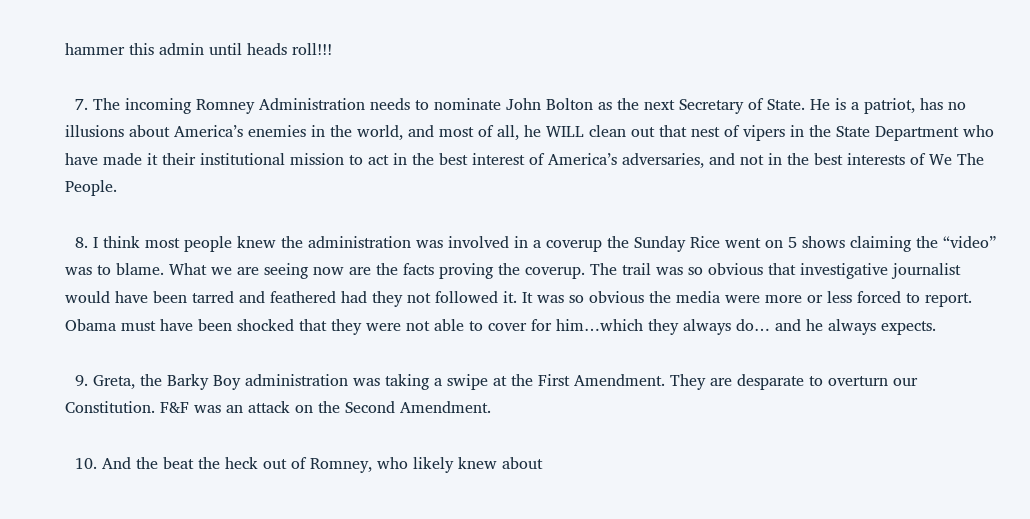hammer this admin until heads roll!!!

  7. The incoming Romney Administration needs to nominate John Bolton as the next Secretary of State. He is a patriot, has no illusions about America’s enemies in the world, and most of all, he WILL clean out that nest of vipers in the State Department who have made it their institutional mission to act in the best interest of America’s adversaries, and not in the best interests of We The People.

  8. I think most people knew the administration was involved in a coverup the Sunday Rice went on 5 shows claiming the “video” was to blame. What we are seeing now are the facts proving the coverup. The trail was so obvious that investigative journalist would have been tarred and feathered had they not followed it. It was so obvious the media were more or less forced to report. Obama must have been shocked that they were not able to cover for him…which they always do… and he always expects.

  9. Greta, the Barky Boy administration was taking a swipe at the First Amendment. They are desparate to overturn our Constitution. F&F was an attack on the Second Amendment.

  10. And the beat the heck out of Romney, who likely knew about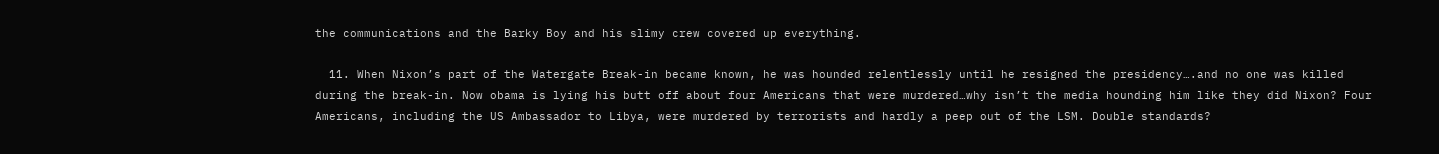the communications and the Barky Boy and his slimy crew covered up everything.

  11. When Nixon’s part of the Watergate Break-in became known, he was hounded relentlessly until he resigned the presidency….and no one was killed during the break-in. Now obama is lying his butt off about four Americans that were murdered…why isn’t the media hounding him like they did Nixon? Four Americans, including the US Ambassador to Libya, were murdered by terrorists and hardly a peep out of the LSM. Double standards?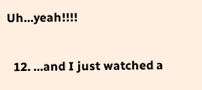Uh…yeah!!!!

  12. …and I just watched a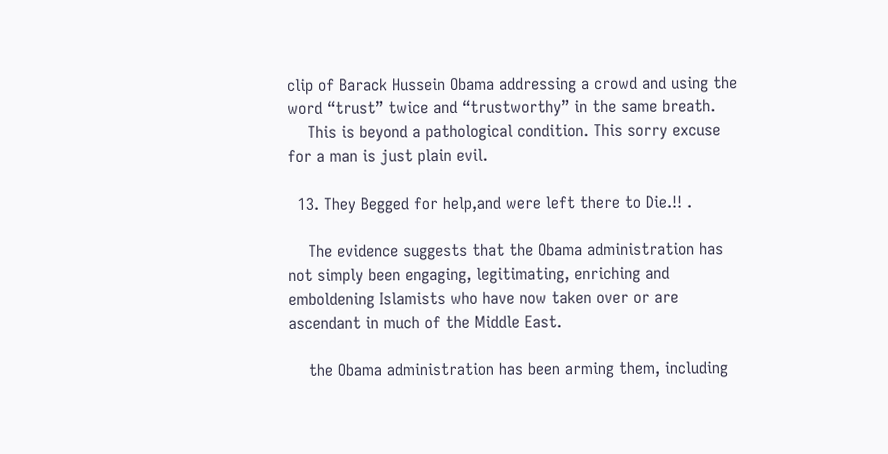clip of Barack Hussein Obama addressing a crowd and using the word “trust” twice and “trustworthy” in the same breath.
    This is beyond a pathological condition. This sorry excuse for a man is just plain evil.

  13. They Begged for help,and were left there to Die.!! .

    The evidence suggests that the Obama administration has not simply been engaging, legitimating, enriching and emboldening Islamists who have now taken over or are ascendant in much of the Middle East.

    the Obama administration has been arming them, including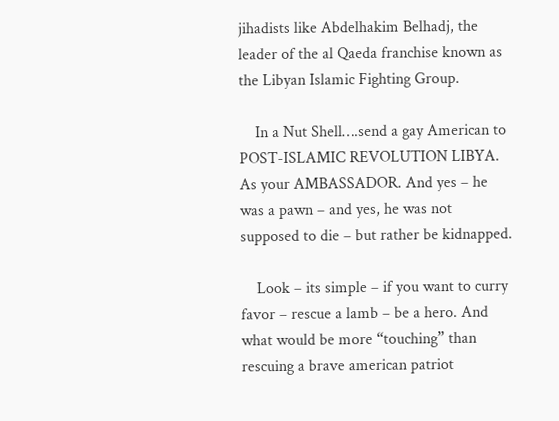jihadists like Abdelhakim Belhadj, the leader of the al Qaeda franchise known as the Libyan Islamic Fighting Group.

    In a Nut Shell….send a gay American to POST-ISLAMIC REVOLUTION LIBYA. As your AMBASSADOR. And yes – he was a pawn – and yes, he was not supposed to die – but rather be kidnapped.

    Look – its simple – if you want to curry favor – rescue a lamb – be a hero. And what would be more “touching” than rescuing a brave american patriot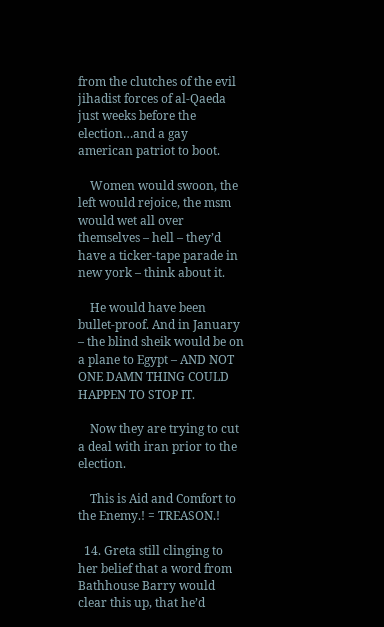from the clutches of the evil jihadist forces of al-Qaeda just weeks before the election…and a gay american patriot to boot.

    Women would swoon, the left would rejoice, the msm would wet all over themselves – hell – they’d have a ticker-tape parade in new york – think about it.

    He would have been bullet-proof. And in January – the blind sheik would be on a plane to Egypt – AND NOT ONE DAMN THING COULD HAPPEN TO STOP IT.

    Now they are trying to cut a deal with iran prior to the election.

    This is Aid and Comfort to the Enemy.! = TREASON.!

  14. Greta still clinging to her belief that a word from Bathhouse Barry would clear this up, that he’d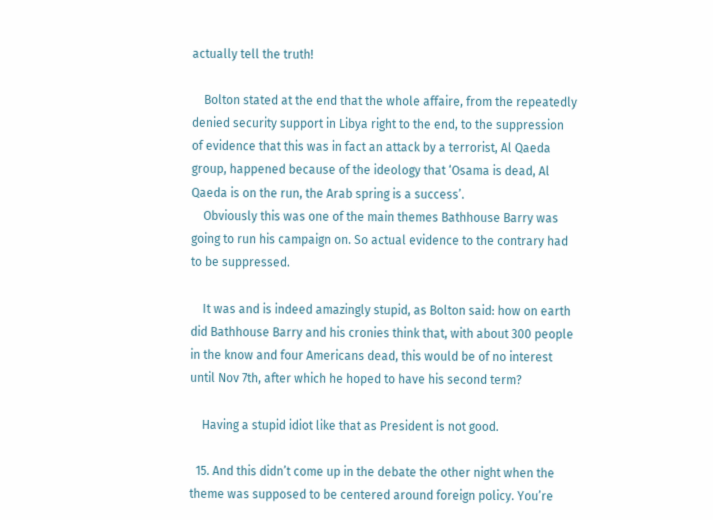actually tell the truth!

    Bolton stated at the end that the whole affaire, from the repeatedly denied security support in Libya right to the end, to the suppression of evidence that this was in fact an attack by a terrorist, Al Qaeda group, happened because of the ideology that ‘Osama is dead, Al Qaeda is on the run, the Arab spring is a success’.
    Obviously this was one of the main themes Bathhouse Barry was going to run his campaign on. So actual evidence to the contrary had to be suppressed.

    It was and is indeed amazingly stupid, as Bolton said: how on earth did Bathhouse Barry and his cronies think that, with about 300 people in the know and four Americans dead, this would be of no interest until Nov 7th, after which he hoped to have his second term?

    Having a stupid idiot like that as President is not good.

  15. And this didn’t come up in the debate the other night when the theme was supposed to be centered around foreign policy. You’re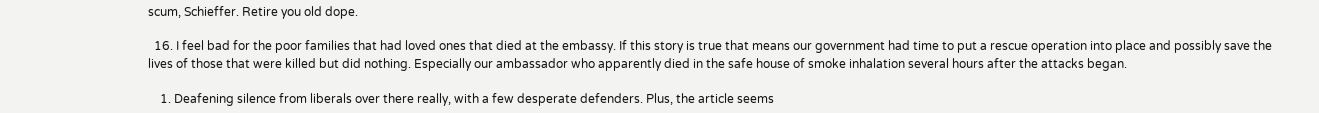scum, Schieffer. Retire you old dope.

  16. I feel bad for the poor families that had loved ones that died at the embassy. If this story is true that means our government had time to put a rescue operation into place and possibly save the lives of those that were killed but did nothing. Especially our ambassador who apparently died in the safe house of smoke inhalation several hours after the attacks began.

    1. Deafening silence from liberals over there really, with a few desperate defenders. Plus, the article seems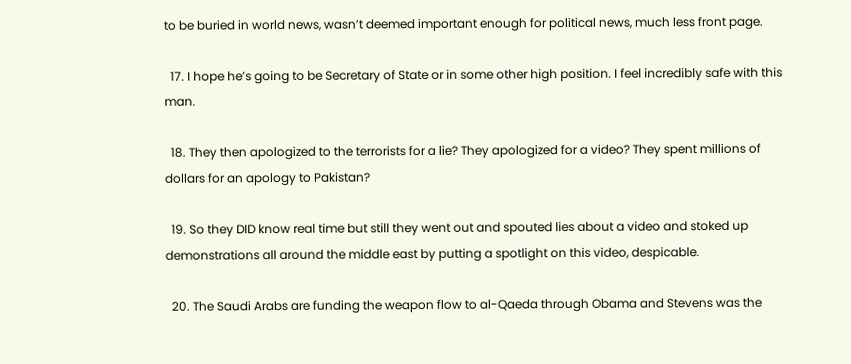to be buried in world news, wasn’t deemed important enough for political news, much less front page.

  17. I hope he’s going to be Secretary of State or in some other high position. I feel incredibly safe with this man.

  18. They then apologized to the terrorists for a lie? They apologized for a video? They spent millions of dollars for an apology to Pakistan?

  19. So they DID know real time but still they went out and spouted lies about a video and stoked up demonstrations all around the middle east by putting a spotlight on this video, despicable.

  20. The Saudi Arabs are funding the weapon flow to al-Qaeda through Obama and Stevens was the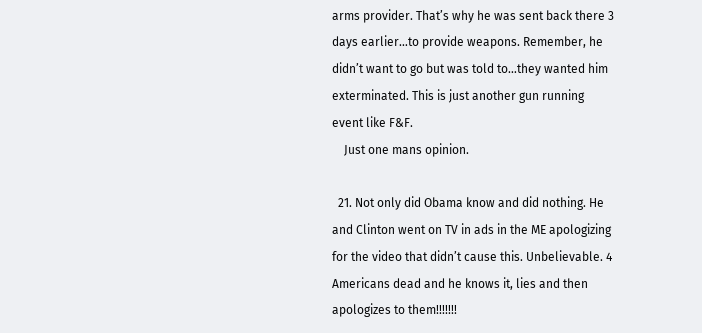arms provider. That’s why he was sent back there 3 days earlier…to provide weapons. Remember, he didn’t want to go but was told to…they wanted him exterminated. This is just another gun running event like F&F.
    Just one mans opinion.

  21. Not only did Obama know and did nothing. He and Clinton went on TV in ads in the ME apologizing for the video that didn’t cause this. Unbelievable. 4 Americans dead and he knows it, lies and then apologizes to them!!!!!!!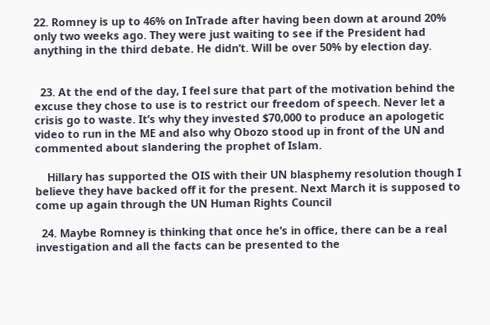22. Romney is up to 46% on InTrade after having been down at around 20% only two weeks ago. They were just waiting to see if the President had anything in the third debate. He didn’t. Will be over 50% by election day.


  23. At the end of the day, I feel sure that part of the motivation behind the excuse they chose to use is to restrict our freedom of speech. Never let a crisis go to waste. It’s why they invested $70,000 to produce an apologetic video to run in the ME and also why Obozo stood up in front of the UN and commented about slandering the prophet of Islam.

    Hillary has supported the OIS with their UN blasphemy resolution though I believe they have backed off it for the present. Next March it is supposed to come up again through the UN Human Rights Council

  24. Maybe Romney is thinking that once he’s in office, there can be a real investigation and all the facts can be presented to the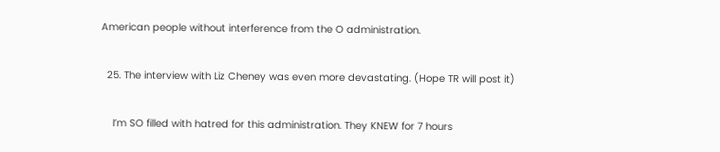American people without interference from the O administration.

  25. The interview with Liz Cheney was even more devastating. (Hope TR will post it)

    I’m SO filled with hatred for this administration. They KNEW for 7 hours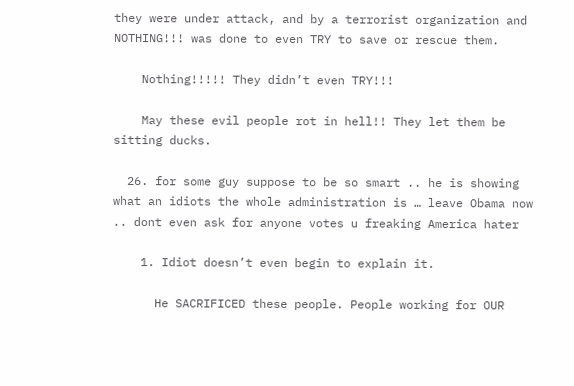they were under attack, and by a terrorist organization and NOTHING!!! was done to even TRY to save or rescue them.

    Nothing!!!!! They didn’t even TRY!!!

    May these evil people rot in hell!! They let them be sitting ducks.

  26. for some guy suppose to be so smart .. he is showing what an idiots the whole administration is … leave Obama now .. dont even ask for anyone votes u freaking America hater

    1. Idiot doesn’t even begin to explain it.

      He SACRIFICED these people. People working for OUR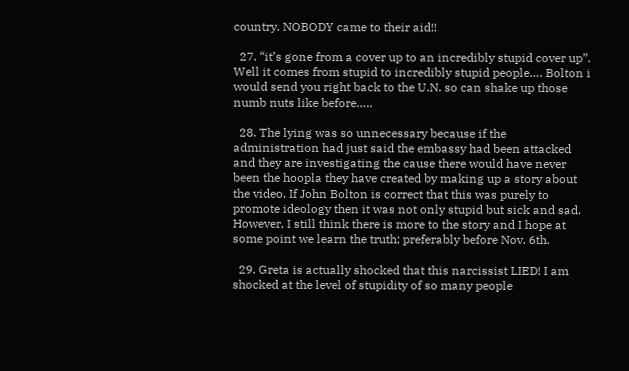country. NOBODY came to their aid!!

  27. “it’s gone from a cover up to an incredibly stupid cover up”. Well it comes from stupid to incredibly stupid people…. Bolton i would send you right back to the U.N. so can shake up those numb nuts like before…..

  28. The lying was so unnecessary because if the administration had just said the embassy had been attacked and they are investigating the cause there would have never been the hoopla they have created by making up a story about the video. If John Bolton is correct that this was purely to promote ideology then it was not only stupid but sick and sad. However, I still think there is more to the story and I hope at some point we learn the truth; preferably before Nov. 6th.

  29. Greta is actually shocked that this narcissist LIED! I am shocked at the level of stupidity of so many people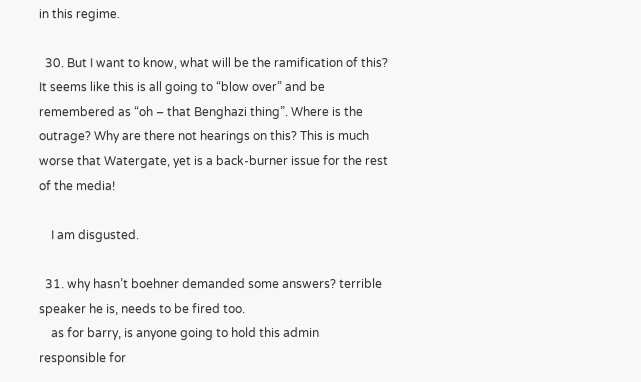in this regime.

  30. But I want to know, what will be the ramification of this? It seems like this is all going to “blow over” and be remembered as “oh – that Benghazi thing”. Where is the outrage? Why are there not hearings on this? This is much worse that Watergate, yet is a back-burner issue for the rest of the media!

    I am disgusted.

  31. why hasn’t boehner demanded some answers? terrible speaker he is, needs to be fired too.
    as for barry, is anyone going to hold this admin responsible for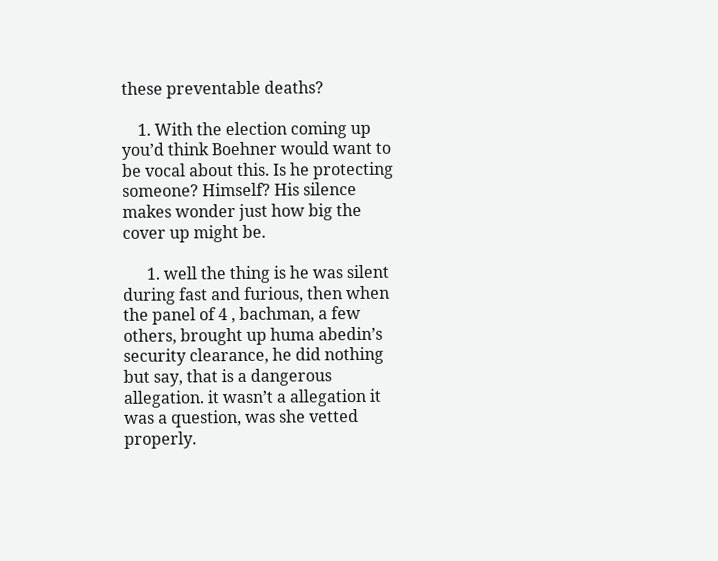these preventable deaths?

    1. With the election coming up you’d think Boehner would want to be vocal about this. Is he protecting someone? Himself? His silence makes wonder just how big the cover up might be.

      1. well the thing is he was silent during fast and furious, then when the panel of 4 , bachman, a few others, brought up huma abedin’s security clearance, he did nothing but say, that is a dangerous allegation. it wasn’t a allegation it was a question, was she vetted properly.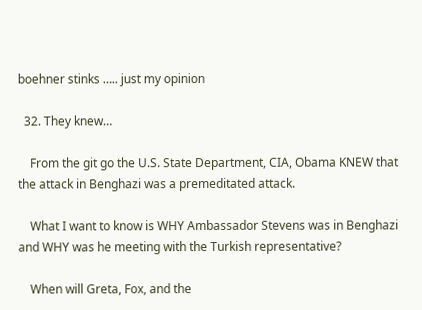boehner stinks ….. just my opinion

  32. They knew…

    From the git go the U.S. State Department, CIA, Obama KNEW that the attack in Benghazi was a premeditated attack.

    What I want to know is WHY Ambassador Stevens was in Benghazi and WHY was he meeting with the Turkish representative?

    When will Greta, Fox, and the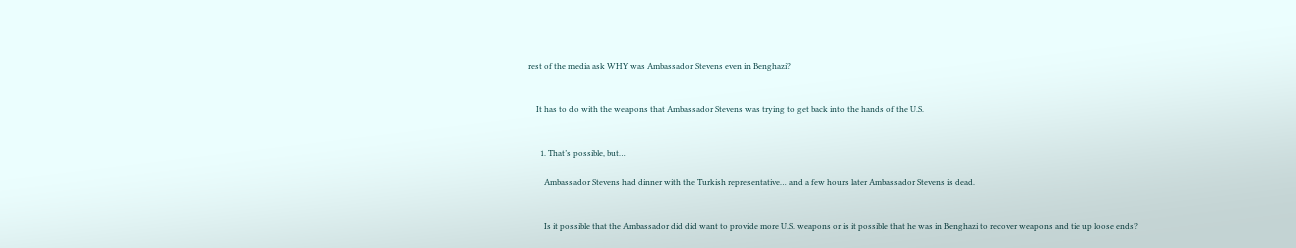rest of the media ask WHY was Ambassador Stevens even in Benghazi?


    It has to do with the weapons that Ambassador Stevens was trying to get back into the hands of the U.S.


      1. That’s possible, but…

        Ambassador Stevens had dinner with the Turkish representative… and a few hours later Ambassador Stevens is dead.


        Is it possible that the Ambassador did did want to provide more U.S. weapons or is it possible that he was in Benghazi to recover weapons and tie up loose ends?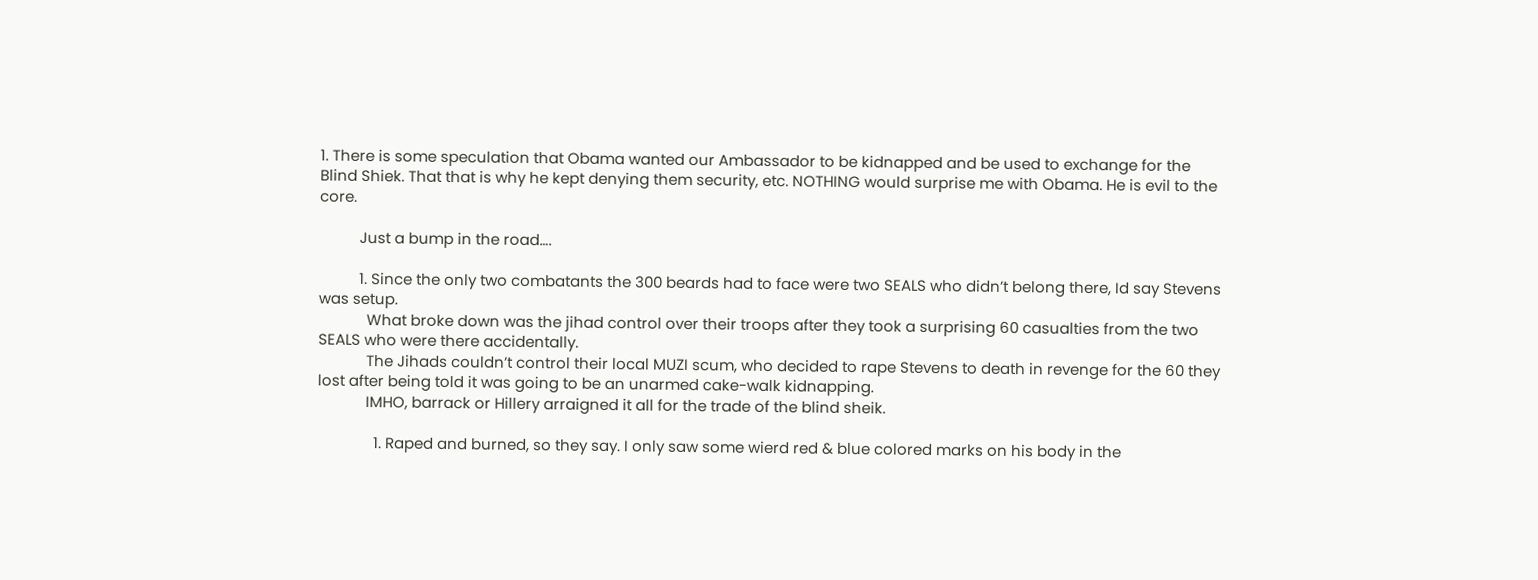1. There is some speculation that Obama wanted our Ambassador to be kidnapped and be used to exchange for the Blind Shiek. That that is why he kept denying them security, etc. NOTHING would surprise me with Obama. He is evil to the core.

          Just a bump in the road….

          1. Since the only two combatants the 300 beards had to face were two SEALS who didn’t belong there, Id say Stevens was setup.
            What broke down was the jihad control over their troops after they took a surprising 60 casualties from the two SEALS who were there accidentally.
            The Jihads couldn’t control their local MUZI scum, who decided to rape Stevens to death in revenge for the 60 they lost after being told it was going to be an unarmed cake-walk kidnapping.
            IMHO, barrack or Hillery arraigned it all for the trade of the blind sheik.

              1. Raped and burned, so they say. I only saw some wierd red & blue colored marks on his body in the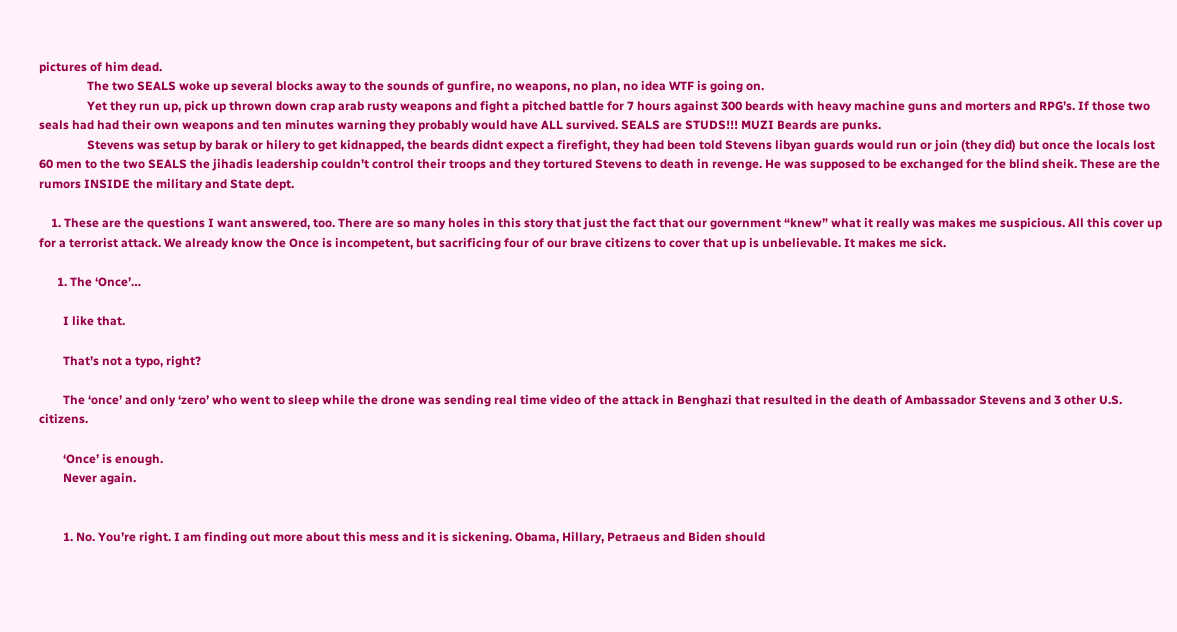pictures of him dead.
                The two SEALS woke up several blocks away to the sounds of gunfire, no weapons, no plan, no idea WTF is going on.
                Yet they run up, pick up thrown down crap arab rusty weapons and fight a pitched battle for 7 hours against 300 beards with heavy machine guns and morters and RPG’s. If those two seals had had their own weapons and ten minutes warning they probably would have ALL survived. SEALS are STUDS!!! MUZI Beards are punks.
                Stevens was setup by barak or hilery to get kidnapped, the beards didnt expect a firefight, they had been told Stevens libyan guards would run or join (they did) but once the locals lost 60 men to the two SEALS the jihadis leadership couldn’t control their troops and they tortured Stevens to death in revenge. He was supposed to be exchanged for the blind sheik. These are the rumors INSIDE the military and State dept.

    1. These are the questions I want answered, too. There are so many holes in this story that just the fact that our government “knew” what it really was makes me suspicious. All this cover up for a terrorist attack. We already know the Once is incompetent, but sacrificing four of our brave citizens to cover that up is unbelievable. It makes me sick.

      1. The ‘Once’…

        I like that.

        That’s not a typo, right?

        The ‘once’ and only ‘zero’ who went to sleep while the drone was sending real time video of the attack in Benghazi that resulted in the death of Ambassador Stevens and 3 other U.S. citizens.

        ‘Once’ is enough.
        Never again.


        1. No. You’re right. I am finding out more about this mess and it is sickening. Obama, Hillary, Petraeus and Biden should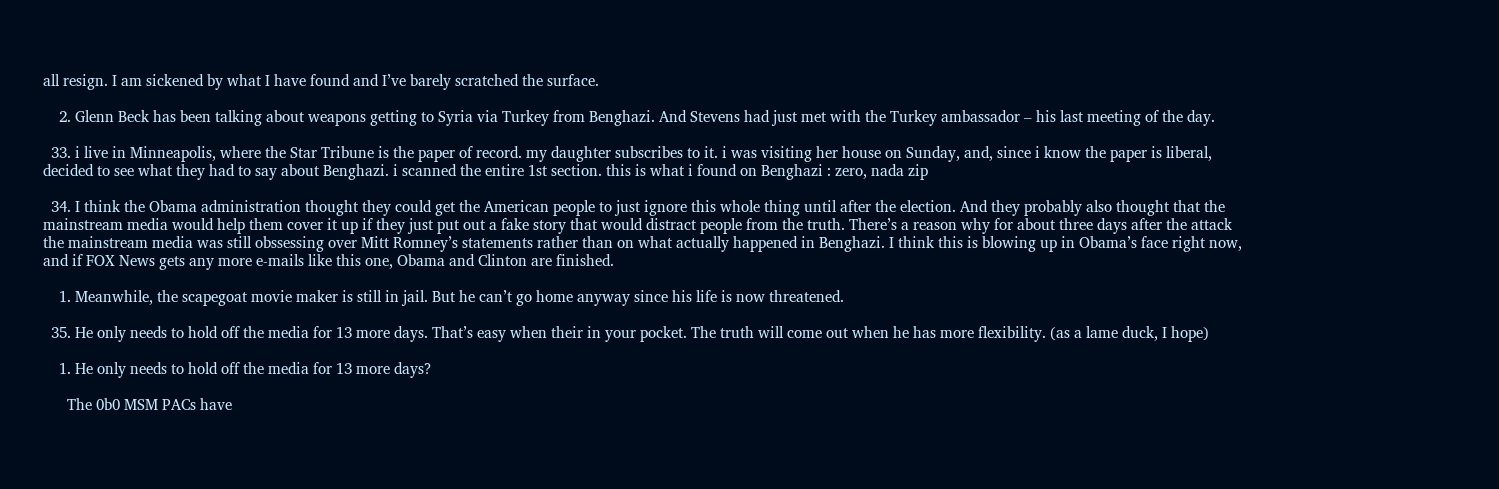all resign. I am sickened by what I have found and I’ve barely scratched the surface.

    2. Glenn Beck has been talking about weapons getting to Syria via Turkey from Benghazi. And Stevens had just met with the Turkey ambassador – his last meeting of the day.

  33. i live in Minneapolis, where the Star Tribune is the paper of record. my daughter subscribes to it. i was visiting her house on Sunday, and, since i know the paper is liberal, decided to see what they had to say about Benghazi. i scanned the entire 1st section. this is what i found on Benghazi : zero, nada zip

  34. I think the Obama administration thought they could get the American people to just ignore this whole thing until after the election. And they probably also thought that the mainstream media would help them cover it up if they just put out a fake story that would distract people from the truth. There’s a reason why for about three days after the attack the mainstream media was still obssessing over Mitt Romney’s statements rather than on what actually happened in Benghazi. I think this is blowing up in Obama’s face right now, and if FOX News gets any more e-mails like this one, Obama and Clinton are finished.

    1. Meanwhile, the scapegoat movie maker is still in jail. But he can’t go home anyway since his life is now threatened.

  35. He only needs to hold off the media for 13 more days. That’s easy when their in your pocket. The truth will come out when he has more flexibility. (as a lame duck, I hope)

    1. He only needs to hold off the media for 13 more days?

      The 0b0 MSM PACs have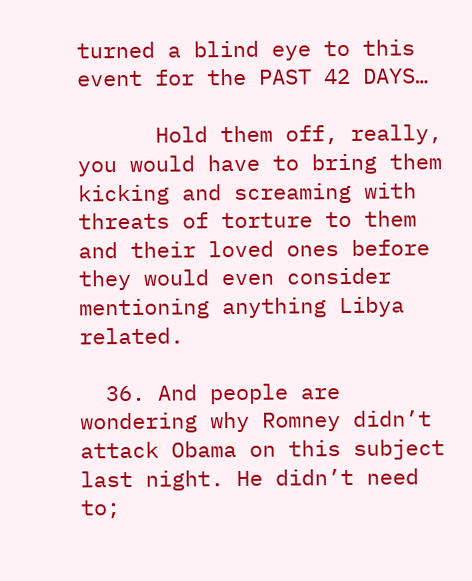turned a blind eye to this event for the PAST 42 DAYS…

      Hold them off, really, you would have to bring them kicking and screaming with threats of torture to them and their loved ones before they would even consider mentioning anything Libya related.

  36. And people are wondering why Romney didn’t attack Obama on this subject last night. He didn’t need to;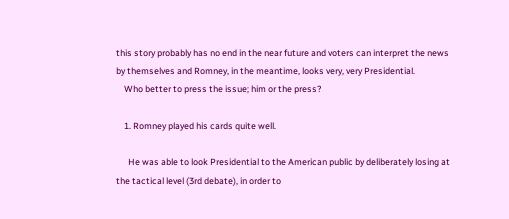this story probably has no end in the near future and voters can interpret the news by themselves and Romney, in the meantime, looks very, very Presidential.
    Who better to press the issue; him or the press?

    1. Romney played his cards quite well.

      He was able to look Presidential to the American public by deliberately losing at the tactical level (3rd debate), in order to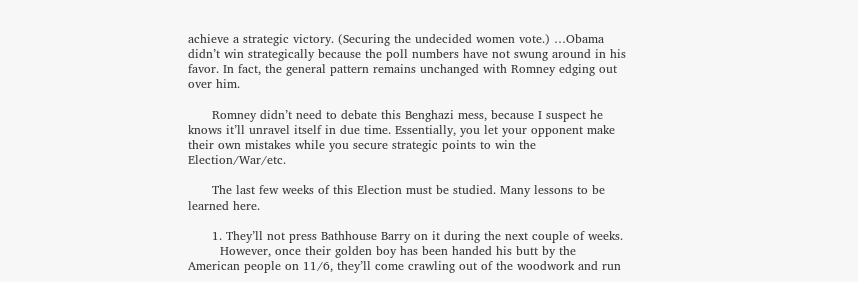achieve a strategic victory. (Securing the undecided women vote.) …Obama didn’t win strategically because the poll numbers have not swung around in his favor. In fact, the general pattern remains unchanged with Romney edging out over him.

      Romney didn’t need to debate this Benghazi mess, because I suspect he knows it’ll unravel itself in due time. Essentially, you let your opponent make their own mistakes while you secure strategic points to win the Election/War/etc.

      The last few weeks of this Election must be studied. Many lessons to be learned here.

      1. They’ll not press Bathhouse Barry on it during the next couple of weeks.
        However, once their golden boy has been handed his butt by the American people on 11/6, they’ll come crawling out of the woodwork and run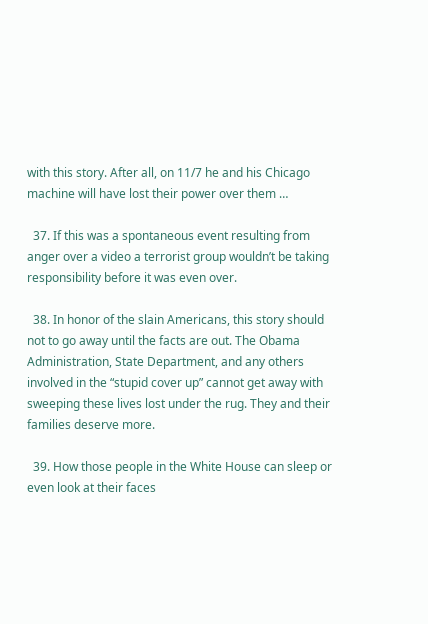with this story. After all, on 11/7 he and his Chicago machine will have lost their power over them …

  37. If this was a spontaneous event resulting from anger over a video a terrorist group wouldn’t be taking responsibility before it was even over.

  38. In honor of the slain Americans, this story should not to go away until the facts are out. The Obama Administration, State Department, and any others involved in the “stupid cover up” cannot get away with sweeping these lives lost under the rug. They and their families deserve more.

  39. How those people in the White House can sleep or even look at their faces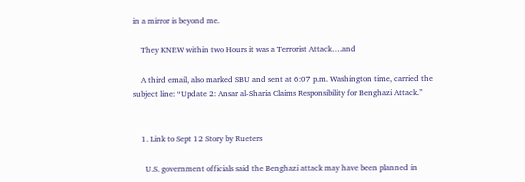in a mirror is beyond me.

    They KNEW within two Hours it was a Terrorist Attack….and

    A third email, also marked SBU and sent at 6:07 p.m. Washington time, carried the subject line: “Update 2: Ansar al-Sharia Claims Responsibility for Benghazi Attack.”


    1. Link to Sept 12 Story by Rueters

      U.S. government officials said the Benghazi attack may have been planned in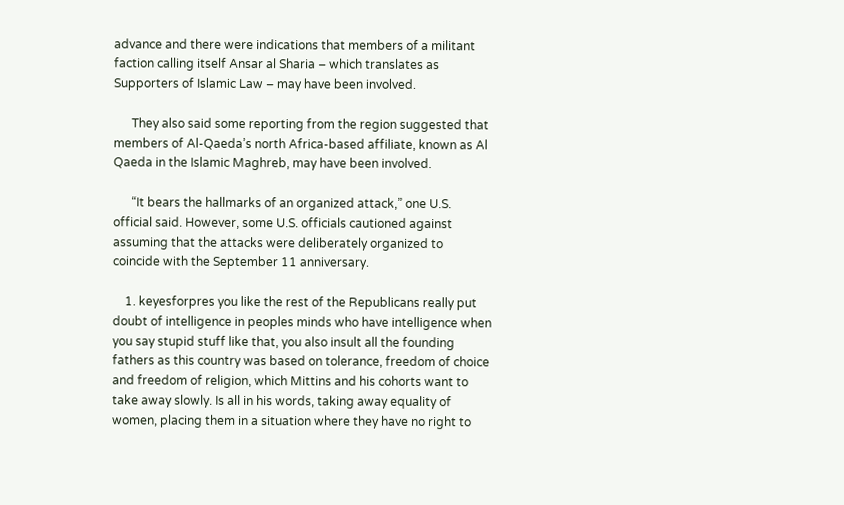advance and there were indications that members of a militant faction calling itself Ansar al Sharia – which translates as Supporters of Islamic Law – may have been involved.

      They also said some reporting from the region suggested that members of Al-Qaeda’s north Africa-based affiliate, known as Al Qaeda in the Islamic Maghreb, may have been involved.

      “It bears the hallmarks of an organized attack,” one U.S. official said. However, some U.S. officials cautioned against assuming that the attacks were deliberately organized to coincide with the September 11 anniversary.

    1. keyesforpres you like the rest of the Republicans really put doubt of intelligence in peoples minds who have intelligence when you say stupid stuff like that, you also insult all the founding fathers as this country was based on tolerance, freedom of choice and freedom of religion, which Mittins and his cohorts want to take away slowly. Is all in his words, taking away equality of women, placing them in a situation where they have no right to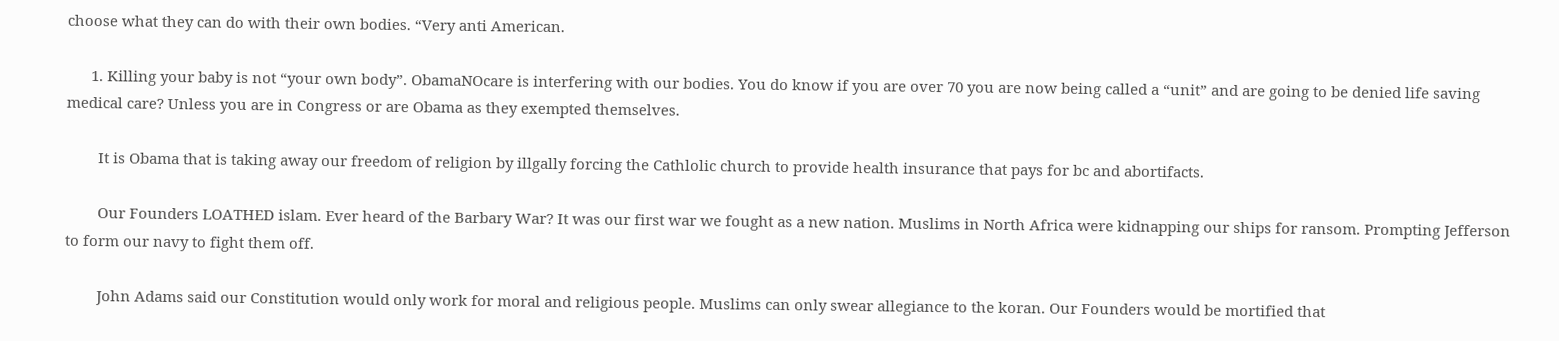choose what they can do with their own bodies. “Very anti American.

      1. Killing your baby is not “your own body”. ObamaNOcare is interfering with our bodies. You do know if you are over 70 you are now being called a “unit” and are going to be denied life saving medical care? Unless you are in Congress or are Obama as they exempted themselves.

        It is Obama that is taking away our freedom of religion by illgally forcing the Cathlolic church to provide health insurance that pays for bc and abortifacts.

        Our Founders LOATHED islam. Ever heard of the Barbary War? It was our first war we fought as a new nation. Muslims in North Africa were kidnapping our ships for ransom. Prompting Jefferson to form our navy to fight them off.

        John Adams said our Constitution would only work for moral and religious people. Muslims can only swear allegiance to the koran. Our Founders would be mortified that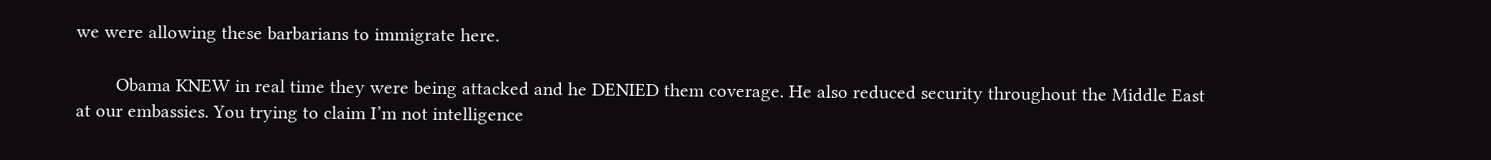we were allowing these barbarians to immigrate here.

        Obama KNEW in real time they were being attacked and he DENIED them coverage. He also reduced security throughout the Middle East at our embassies. You trying to claim I’m not intelligence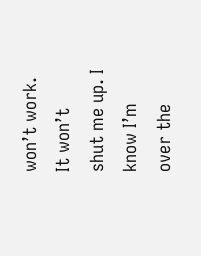won’t work. It won’t shut me up. I know I’m over the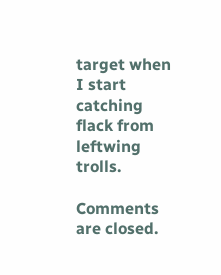target when I start catching flack from leftwing trolls.

Comments are closed.